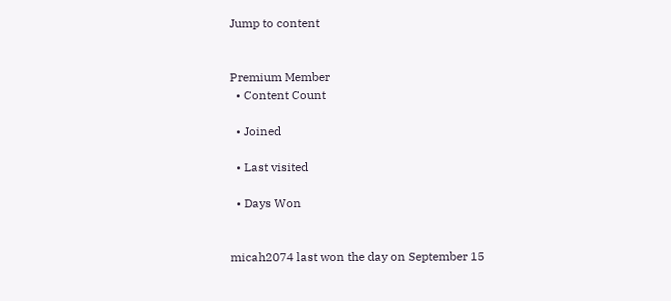Jump to content


Premium Member
  • Content Count

  • Joined

  • Last visited

  • Days Won


micah2074 last won the day on September 15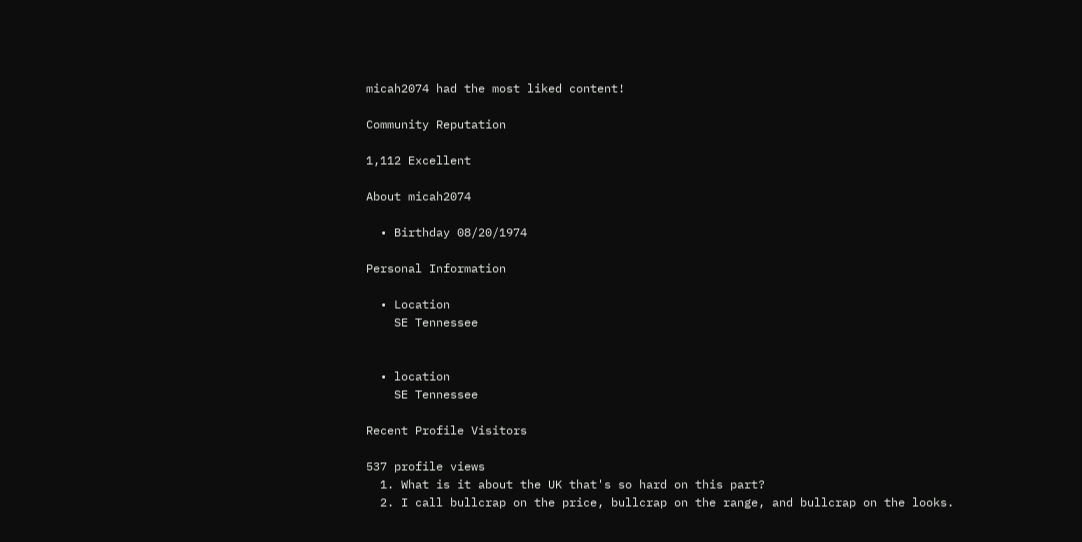micah2074 had the most liked content!

Community Reputation

1,112 Excellent

About micah2074

  • Birthday 08/20/1974

Personal Information

  • Location
    SE Tennessee


  • location
    SE Tennessee

Recent Profile Visitors

537 profile views
  1. What is it about the UK that's so hard on this part?
  2. I call bullcrap on the price, bullcrap on the range, and bullcrap on the looks.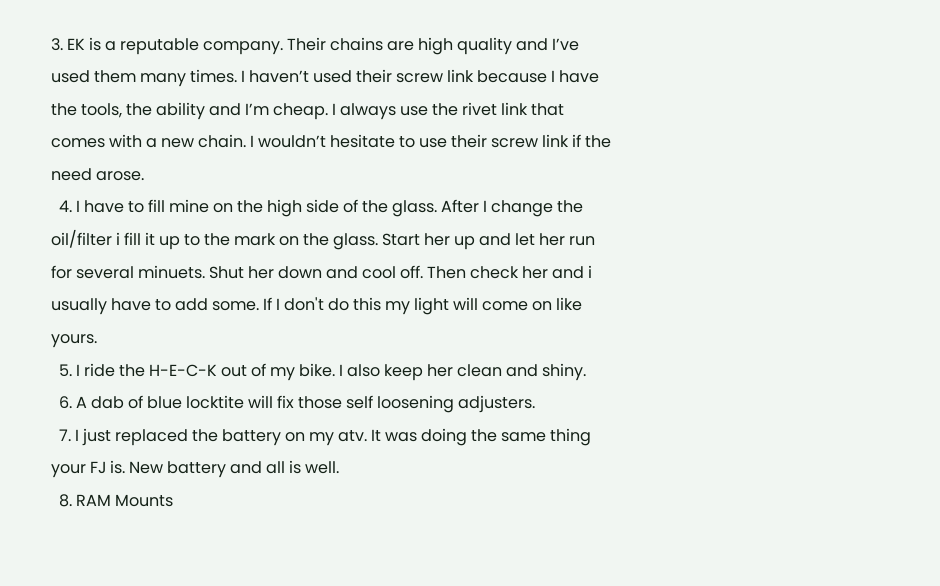3. EK is a reputable company. Their chains are high quality and I’ve used them many times. I haven’t used their screw link because I have the tools, the ability and I’m cheap. I always use the rivet link that comes with a new chain. I wouldn’t hesitate to use their screw link if the need arose.
  4. I have to fill mine on the high side of the glass. After I change the oil/filter i fill it up to the mark on the glass. Start her up and let her run for several minuets. Shut her down and cool off. Then check her and i usually have to add some. If I don't do this my light will come on like yours.
  5. I ride the H-E-C-K out of my bike. I also keep her clean and shiny.
  6. A dab of blue locktite will fix those self loosening adjusters.
  7. I just replaced the battery on my atv. It was doing the same thing your FJ is. New battery and all is well.
  8. RAM Mounts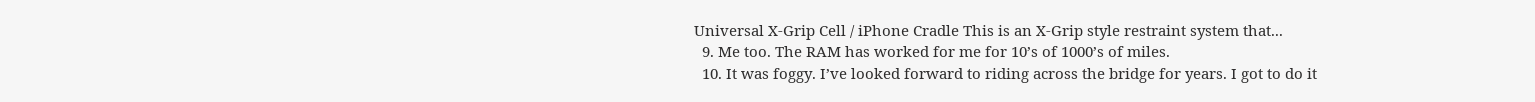Universal X-Grip Cell / iPhone Cradle This is an X-Grip style restraint system that...
  9. Me too. The RAM has worked for me for 10’s of 1000’s of miles.
  10. It was foggy. I’ve looked forward to riding across the bridge for years. I got to do it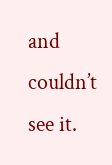and couldn’t see it.